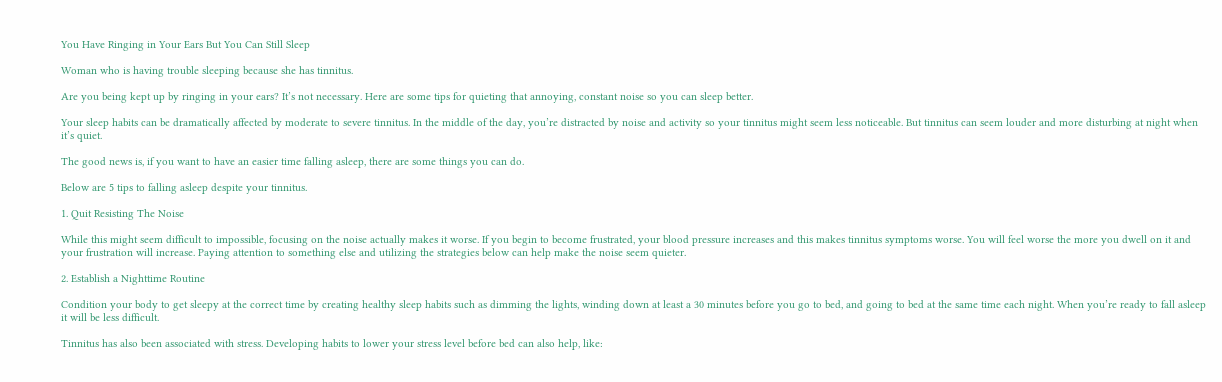You Have Ringing in Your Ears But You Can Still Sleep

Woman who is having trouble sleeping because she has tinnitus.

Are you being kept up by ringing in your ears? It’s not necessary. Here are some tips for quieting that annoying, constant noise so you can sleep better.

Your sleep habits can be dramatically affected by moderate to severe tinnitus. In the middle of the day, you’re distracted by noise and activity so your tinnitus might seem less noticeable. But tinnitus can seem louder and more disturbing at night when it’s quiet.

The good news is, if you want to have an easier time falling asleep, there are some things you can do.

Below are 5 tips to falling asleep despite your tinnitus.

1. Quit Resisting The Noise

While this might seem difficult to impossible, focusing on the noise actually makes it worse. If you begin to become frustrated, your blood pressure increases and this makes tinnitus symptoms worse. You will feel worse the more you dwell on it and your frustration will increase. Paying attention to something else and utilizing the strategies below can help make the noise seem quieter.

2. Establish a Nighttime Routine

Condition your body to get sleepy at the correct time by creating healthy sleep habits such as dimming the lights, winding down at least a 30 minutes before you go to bed, and going to bed at the same time each night. When you’re ready to fall asleep it will be less difficult.

Tinnitus has also been associated with stress. Developing habits to lower your stress level before bed can also help, like: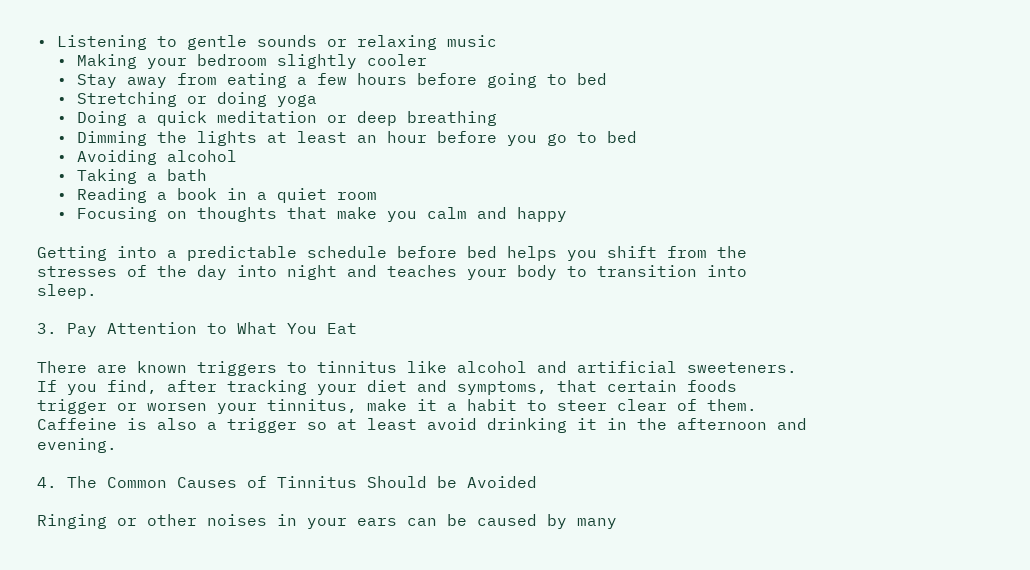• Listening to gentle sounds or relaxing music
  • Making your bedroom slightly cooler
  • Stay away from eating a few hours before going to bed
  • Stretching or doing yoga
  • Doing a quick meditation or deep breathing
  • Dimming the lights at least an hour before you go to bed
  • Avoiding alcohol
  • Taking a bath
  • Reading a book in a quiet room
  • Focusing on thoughts that make you calm and happy

Getting into a predictable schedule before bed helps you shift from the stresses of the day into night and teaches your body to transition into sleep.

3. Pay Attention to What You Eat

There are known triggers to tinnitus like alcohol and artificial sweeteners. If you find, after tracking your diet and symptoms, that certain foods trigger or worsen your tinnitus, make it a habit to steer clear of them. Caffeine is also a trigger so at least avoid drinking it in the afternoon and evening.

4. The Common Causes of Tinnitus Should be Avoided

Ringing or other noises in your ears can be caused by many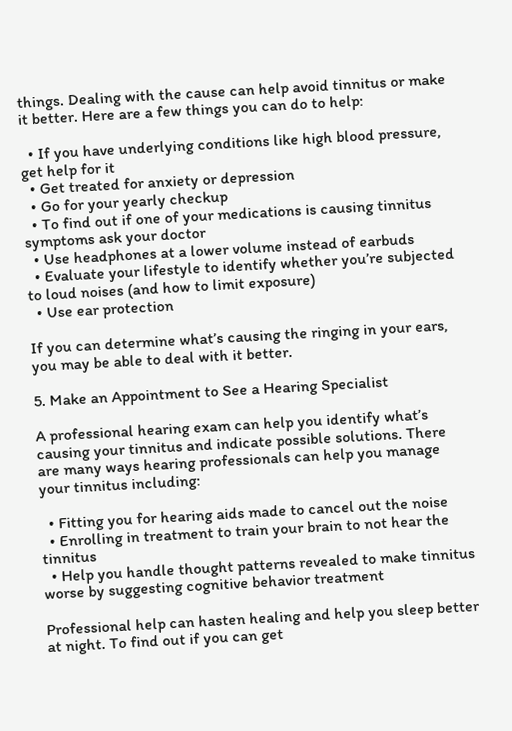things. Dealing with the cause can help avoid tinnitus or make it better. Here are a few things you can do to help:

  • If you have underlying conditions like high blood pressure, get help for it
  • Get treated for anxiety or depression
  • Go for your yearly checkup
  • To find out if one of your medications is causing tinnitus symptoms ask your doctor
  • Use headphones at a lower volume instead of earbuds
  • Evaluate your lifestyle to identify whether you’re subjected to loud noises (and how to limit exposure)
  • Use ear protection

If you can determine what’s causing the ringing in your ears, you may be able to deal with it better.

5. Make an Appointment to See a Hearing Specialist

A professional hearing exam can help you identify what’s causing your tinnitus and indicate possible solutions. There are many ways hearing professionals can help you manage your tinnitus including:

  • Fitting you for hearing aids made to cancel out the noise
  • Enrolling in treatment to train your brain to not hear the tinnitus
  • Help you handle thought patterns revealed to make tinnitus worse by suggesting cognitive behavior treatment

Professional help can hasten healing and help you sleep better at night. To find out if you can get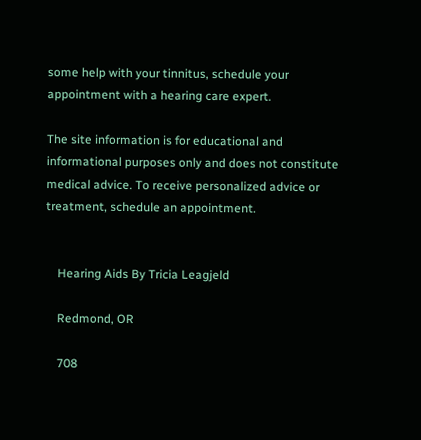some help with your tinnitus, schedule your appointment with a hearing care expert.

The site information is for educational and informational purposes only and does not constitute medical advice. To receive personalized advice or treatment, schedule an appointment.


    Hearing Aids By Tricia Leagjeld

    Redmond, OR

    708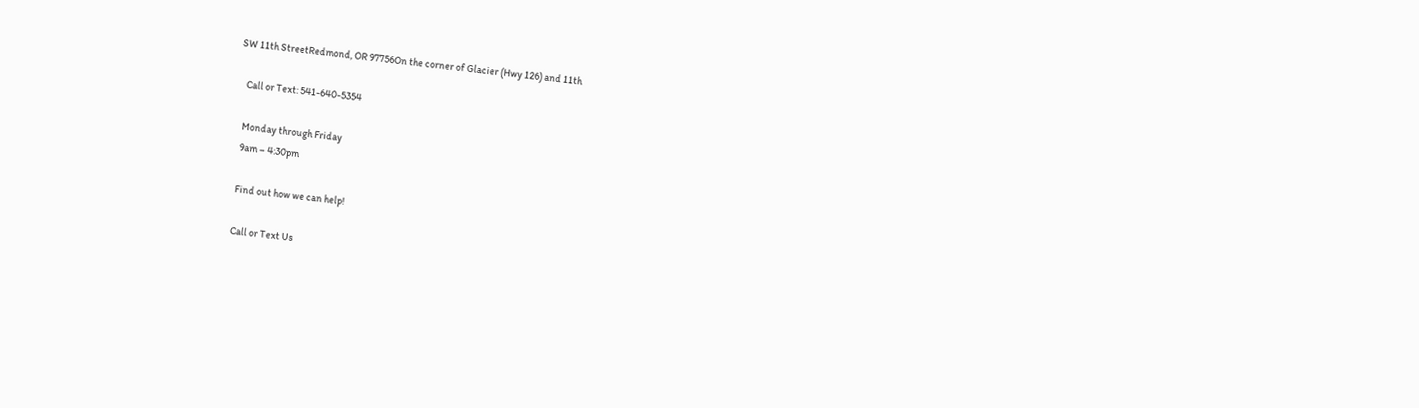SW 11th StreetRedmond, OR 97756On the corner of Glacier (Hwy 126) and 11th

    Call or Text: 541-640-5354

    Monday through Friday
    9am – 4:30pm

    Find out how we can help!

    Call or Text Us